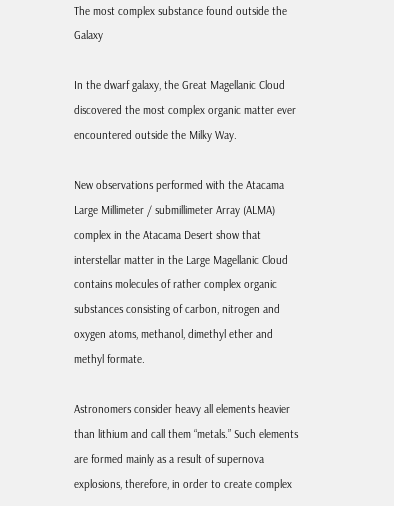The most complex substance found outside the Galaxy

In the dwarf galaxy, the Great Magellanic Cloud discovered the most complex organic matter ever encountered outside the Milky Way.

New observations performed with the Atacama Large Millimeter / submillimeter Array (ALMA) complex in the Atacama Desert show that interstellar matter in the Large Magellanic Cloud contains molecules of rather complex organic substances consisting of carbon, nitrogen and oxygen atoms, methanol, dimethyl ether and methyl formate.

Astronomers consider heavy all elements heavier than lithium and call them “metals.” Such elements are formed mainly as a result of supernova explosions, therefore, in order to create complex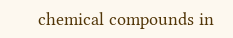chemical compounds in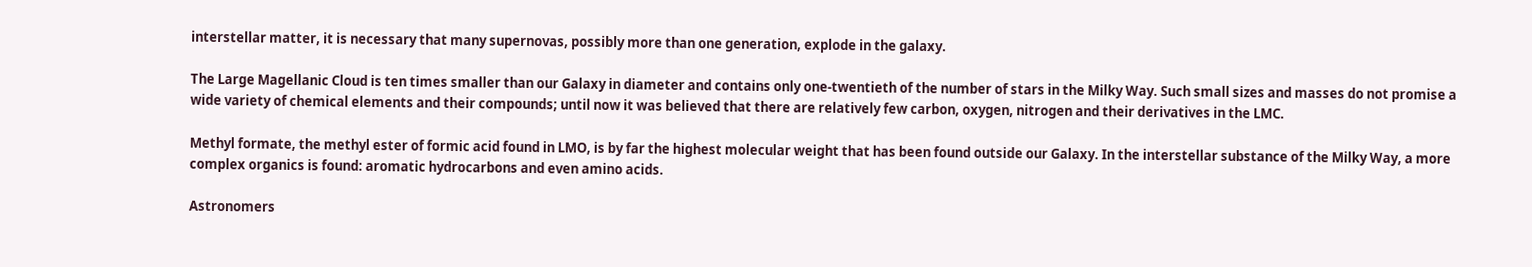interstellar matter, it is necessary that many supernovas, possibly more than one generation, explode in the galaxy.

The Large Magellanic Cloud is ten times smaller than our Galaxy in diameter and contains only one-twentieth of the number of stars in the Milky Way. Such small sizes and masses do not promise a wide variety of chemical elements and their compounds; until now it was believed that there are relatively few carbon, oxygen, nitrogen and their derivatives in the LMC.

Methyl formate, the methyl ester of formic acid found in LMO, is by far the highest molecular weight that has been found outside our Galaxy. In the interstellar substance of the Milky Way, a more complex organics is found: aromatic hydrocarbons and even amino acids.

Astronomers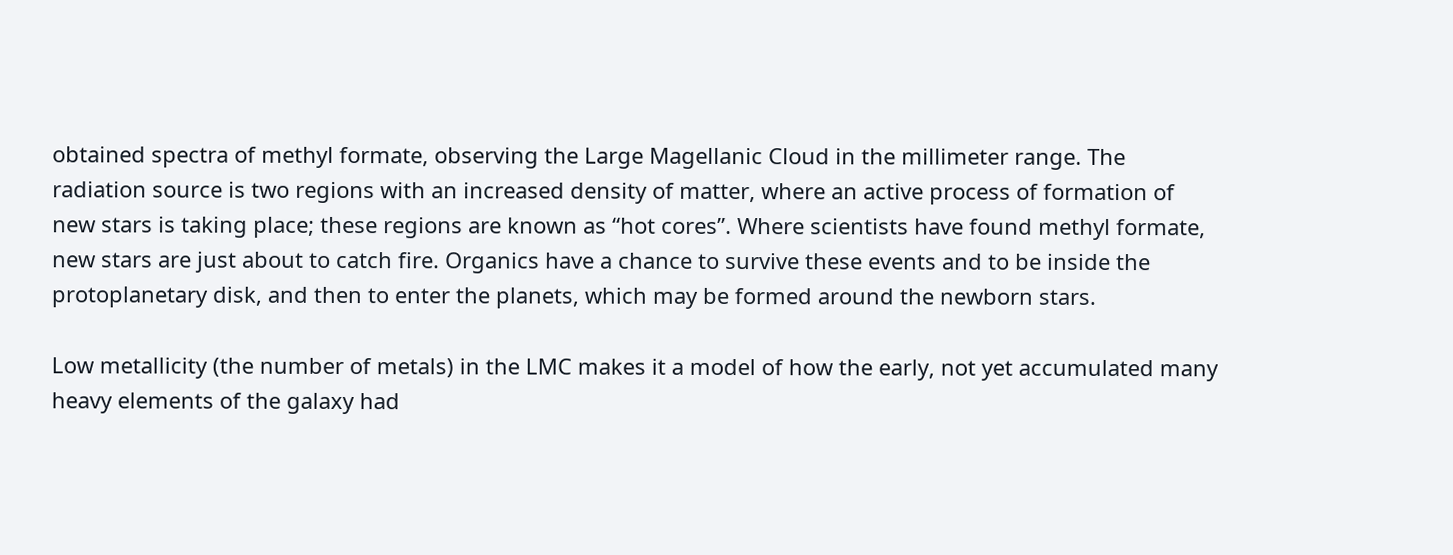obtained spectra of methyl formate, observing the Large Magellanic Cloud in the millimeter range. The radiation source is two regions with an increased density of matter, where an active process of formation of new stars is taking place; these regions are known as “hot cores”. Where scientists have found methyl formate, new stars are just about to catch fire. Organics have a chance to survive these events and to be inside the protoplanetary disk, and then to enter the planets, which may be formed around the newborn stars.

Low metallicity (the number of metals) in the LMC makes it a model of how the early, not yet accumulated many heavy elements of the galaxy had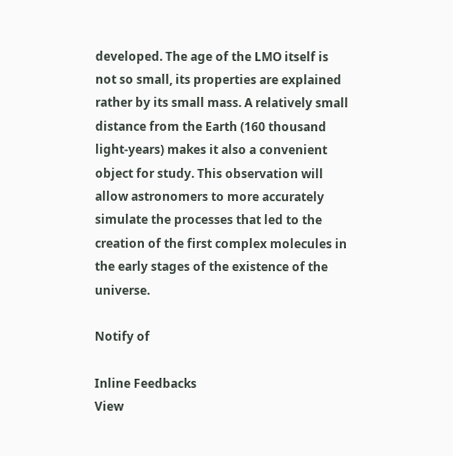developed. The age of the LMO itself is not so small, its properties are explained rather by its small mass. A relatively small distance from the Earth (160 thousand light-years) makes it also a convenient object for study. This observation will allow astronomers to more accurately simulate the processes that led to the creation of the first complex molecules in the early stages of the existence of the universe.

Notify of

Inline Feedbacks
View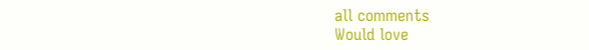all comments
Would love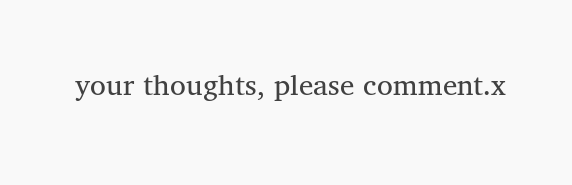your thoughts, please comment.x